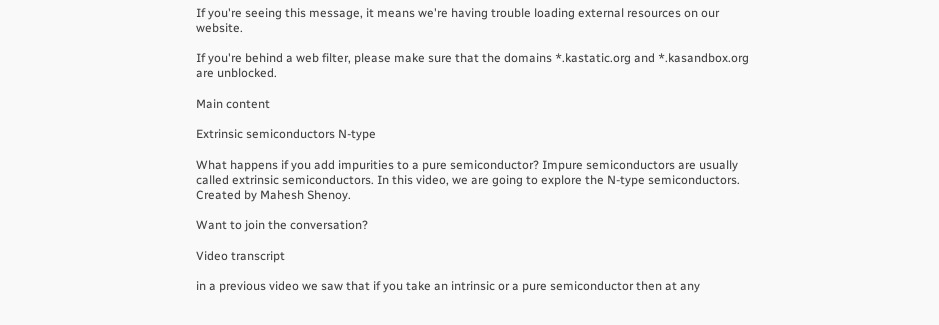If you're seeing this message, it means we're having trouble loading external resources on our website.

If you're behind a web filter, please make sure that the domains *.kastatic.org and *.kasandbox.org are unblocked.

Main content

Extrinsic semiconductors N-type

What happens if you add impurities to a pure semiconductor? Impure semiconductors are usually called extrinsic semiconductors. In this video, we are going to explore the N-type semiconductors. Created by Mahesh Shenoy.

Want to join the conversation?

Video transcript

in a previous video we saw that if you take an intrinsic or a pure semiconductor then at any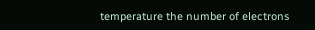temperature the number of electrons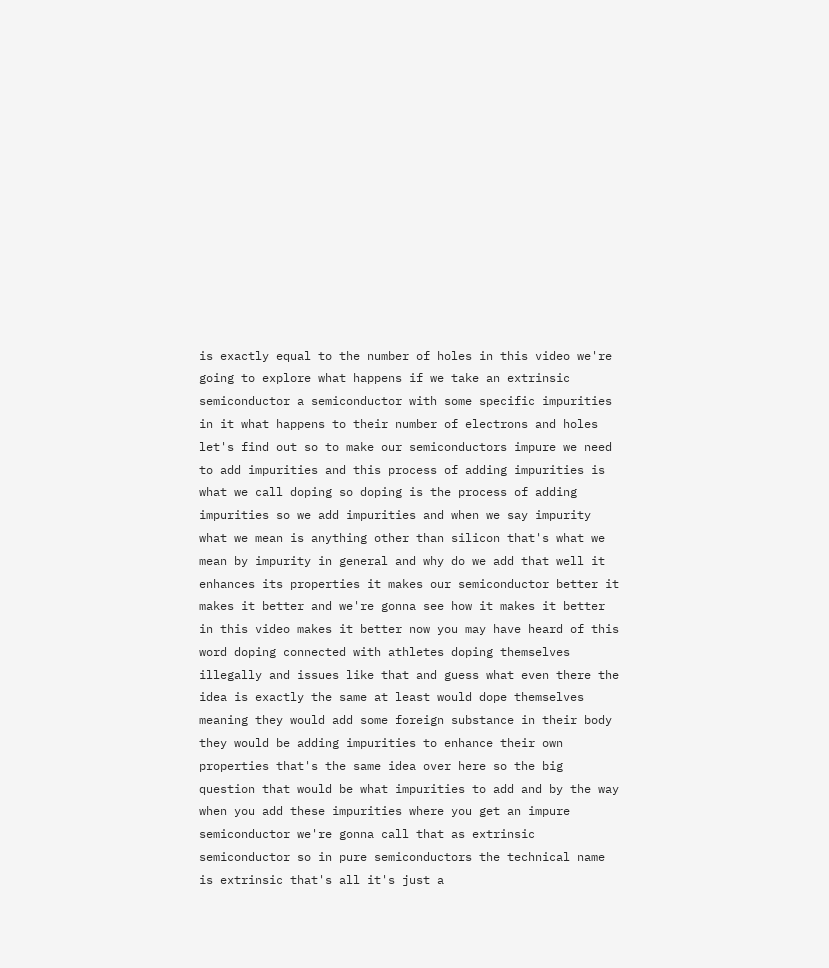is exactly equal to the number of holes in this video we're going to explore what happens if we take an extrinsic semiconductor a semiconductor with some specific impurities in it what happens to their number of electrons and holes let's find out so to make our semiconductors impure we need to add impurities and this process of adding impurities is what we call doping so doping is the process of adding impurities so we add impurities and when we say impurity what we mean is anything other than silicon that's what we mean by impurity in general and why do we add that well it enhances its properties it makes our semiconductor better it makes it better and we're gonna see how it makes it better in this video makes it better now you may have heard of this word doping connected with athletes doping themselves illegally and issues like that and guess what even there the idea is exactly the same at least would dope themselves meaning they would add some foreign substance in their body they would be adding impurities to enhance their own properties that's the same idea over here so the big question that would be what impurities to add and by the way when you add these impurities where you get an impure semiconductor we're gonna call that as extrinsic semiconductor so in pure semiconductors the technical name is extrinsic that's all it's just a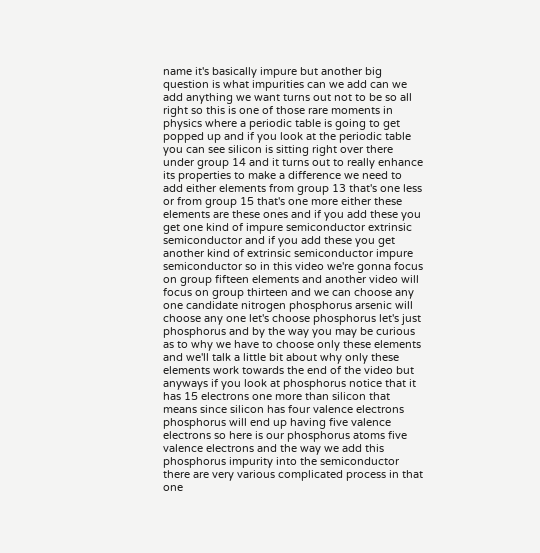name it's basically impure but another big question is what impurities can we add can we add anything we want turns out not to be so all right so this is one of those rare moments in physics where a periodic table is going to get popped up and if you look at the periodic table you can see silicon is sitting right over there under group 14 and it turns out to really enhance its properties to make a difference we need to add either elements from group 13 that's one less or from group 15 that's one more either these elements are these ones and if you add these you get one kind of impure semiconductor extrinsic semiconductor and if you add these you get another kind of extrinsic semiconductor impure semiconductor so in this video we're gonna focus on group fifteen elements and another video will focus on group thirteen and we can choose any one candidate nitrogen phosphorus arsenic will choose any one let's choose phosphorus let's just phosphorus and by the way you may be curious as to why we have to choose only these elements and we'll talk a little bit about why only these elements work towards the end of the video but anyways if you look at phosphorus notice that it has 15 electrons one more than silicon that means since silicon has four valence electrons phosphorus will end up having five valence electrons so here is our phosphorus atoms five valence electrons and the way we add this phosphorus impurity into the semiconductor there are very various complicated process in that one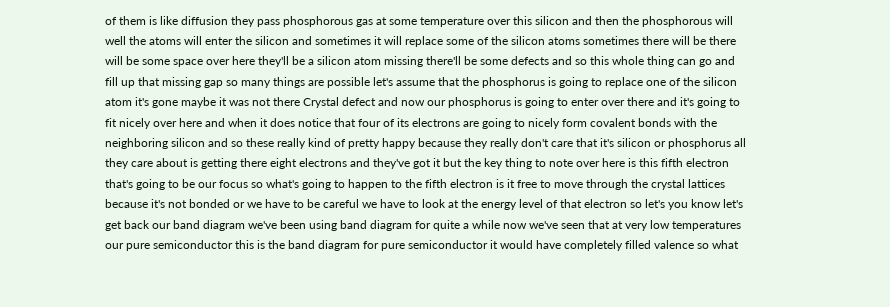of them is like diffusion they pass phosphorous gas at some temperature over this silicon and then the phosphorous will well the atoms will enter the silicon and sometimes it will replace some of the silicon atoms sometimes there will be there will be some space over here they'll be a silicon atom missing there'll be some defects and so this whole thing can go and fill up that missing gap so many things are possible let's assume that the phosphorus is going to replace one of the silicon atom it's gone maybe it was not there Crystal defect and now our phosphorus is going to enter over there and it's going to fit nicely over here and when it does notice that four of its electrons are going to nicely form covalent bonds with the neighboring silicon and so these really kind of pretty happy because they really don't care that it's silicon or phosphorus all they care about is getting there eight electrons and they've got it but the key thing to note over here is this fifth electron that's going to be our focus so what's going to happen to the fifth electron is it free to move through the crystal lattices because it's not bonded or we have to be careful we have to look at the energy level of that electron so let's you know let's get back our band diagram we've been using band diagram for quite a while now we've seen that at very low temperatures our pure semiconductor this is the band diagram for pure semiconductor it would have completely filled valence so what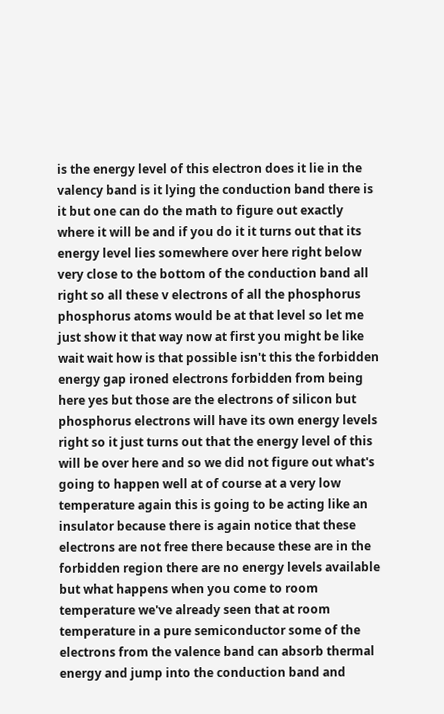is the energy level of this electron does it lie in the valency band is it lying the conduction band there is it but one can do the math to figure out exactly where it will be and if you do it it turns out that its energy level lies somewhere over here right below very close to the bottom of the conduction band all right so all these v electrons of all the phosphorus phosphorus atoms would be at that level so let me just show it that way now at first you might be like wait wait how is that possible isn't this the forbidden energy gap ironed electrons forbidden from being here yes but those are the electrons of silicon but phosphorus electrons will have its own energy levels right so it just turns out that the energy level of this will be over here and so we did not figure out what's going to happen well at of course at a very low temperature again this is going to be acting like an insulator because there is again notice that these electrons are not free there because these are in the forbidden region there are no energy levels available but what happens when you come to room temperature we've already seen that at room temperature in a pure semiconductor some of the electrons from the valence band can absorb thermal energy and jump into the conduction band and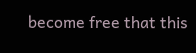become free that this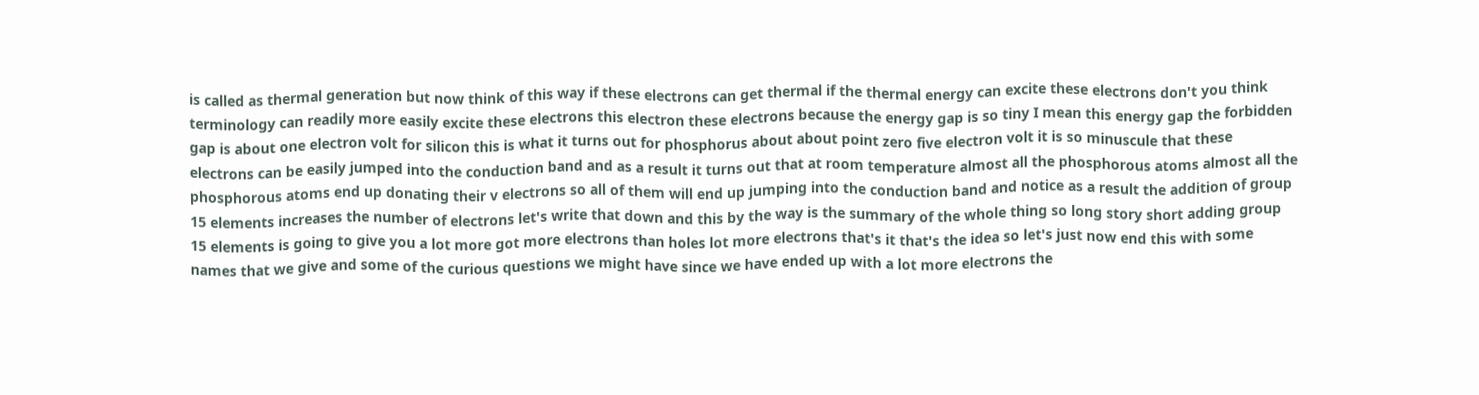is called as thermal generation but now think of this way if these electrons can get thermal if the thermal energy can excite these electrons don't you think terminology can readily more easily excite these electrons this electron these electrons because the energy gap is so tiny I mean this energy gap the forbidden gap is about one electron volt for silicon this is what it turns out for phosphorus about about point zero five electron volt it is so minuscule that these electrons can be easily jumped into the conduction band and as a result it turns out that at room temperature almost all the phosphorous atoms almost all the phosphorous atoms end up donating their v electrons so all of them will end up jumping into the conduction band and notice as a result the addition of group 15 elements increases the number of electrons let's write that down and this by the way is the summary of the whole thing so long story short adding group 15 elements is going to give you a lot more got more electrons than holes lot more electrons that's it that's the idea so let's just now end this with some names that we give and some of the curious questions we might have since we have ended up with a lot more electrons the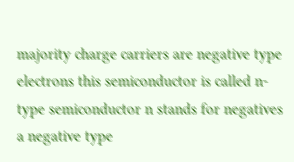majority charge carriers are negative type electrons this semiconductor is called n-type semiconductor n stands for negatives a negative type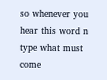so whenever you hear this word n type what must come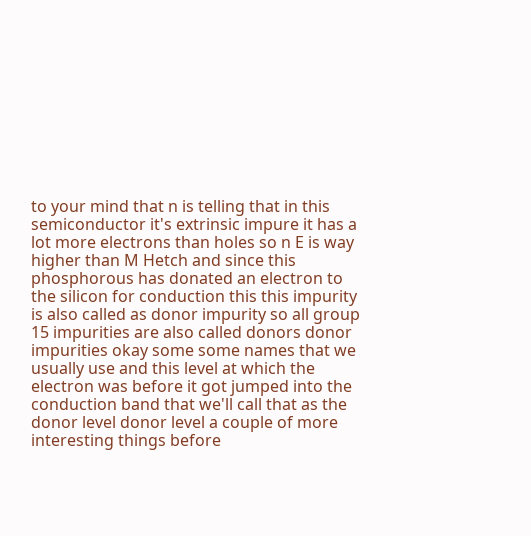to your mind that n is telling that in this semiconductor it's extrinsic impure it has a lot more electrons than holes so n E is way higher than M Hetch and since this phosphorous has donated an electron to the silicon for conduction this this impurity is also called as donor impurity so all group 15 impurities are also called donors donor impurities okay some some names that we usually use and this level at which the electron was before it got jumped into the conduction band that we'll call that as the donor level donor level a couple of more interesting things before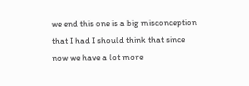we end this one is a big misconception that I had I should think that since now we have a lot more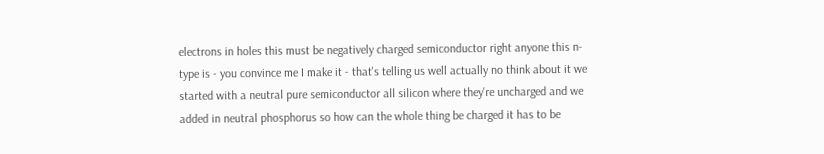electrons in holes this must be negatively charged semiconductor right anyone this n-type is - you convince me I make it - that's telling us well actually no think about it we started with a neutral pure semiconductor all silicon where they're uncharged and we added in neutral phosphorus so how can the whole thing be charged it has to be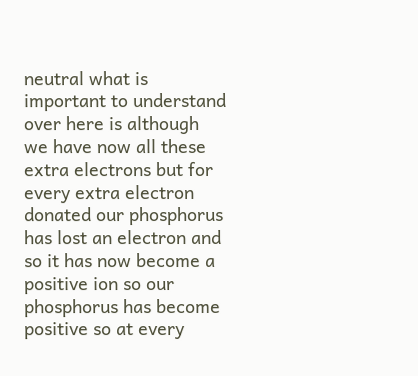neutral what is important to understand over here is although we have now all these extra electrons but for every extra electron donated our phosphorus has lost an electron and so it has now become a positive ion so our phosphorus has become positive so at every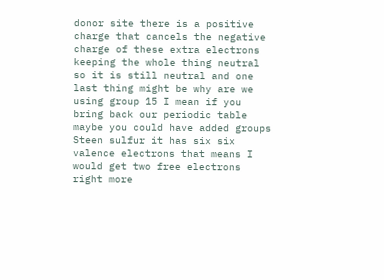donor site there is a positive charge that cancels the negative charge of these extra electrons keeping the whole thing neutral so it is still neutral and one last thing might be why are we using group 15 I mean if you bring back our periodic table maybe you could have added groups Steen sulfur it has six six valence electrons that means I would get two free electrons right more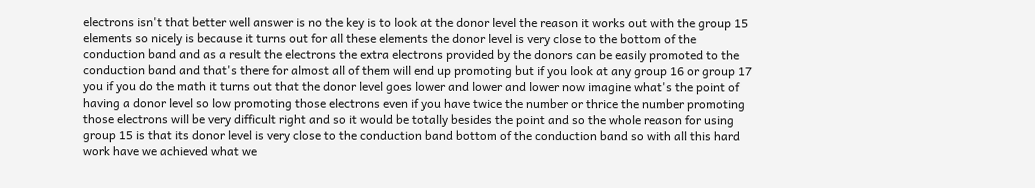electrons isn't that better well answer is no the key is to look at the donor level the reason it works out with the group 15 elements so nicely is because it turns out for all these elements the donor level is very close to the bottom of the conduction band and as a result the electrons the extra electrons provided by the donors can be easily promoted to the conduction band and that's there for almost all of them will end up promoting but if you look at any group 16 or group 17 you if you do the math it turns out that the donor level goes lower and lower and lower now imagine what's the point of having a donor level so low promoting those electrons even if you have twice the number or thrice the number promoting those electrons will be very difficult right and so it would be totally besides the point and so the whole reason for using group 15 is that its donor level is very close to the conduction band bottom of the conduction band so with all this hard work have we achieved what we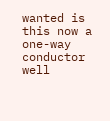wanted is this now a one-way conductor well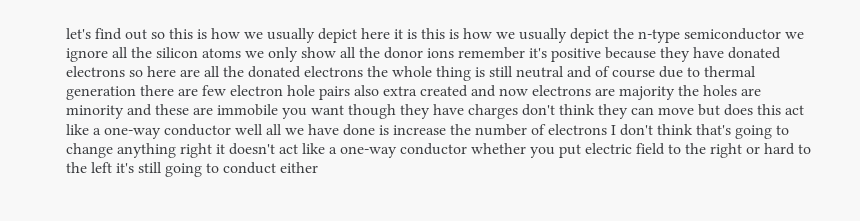let's find out so this is how we usually depict here it is this is how we usually depict the n-type semiconductor we ignore all the silicon atoms we only show all the donor ions remember it's positive because they have donated electrons so here are all the donated electrons the whole thing is still neutral and of course due to thermal generation there are few electron hole pairs also extra created and now electrons are majority the holes are minority and these are immobile you want though they have charges don't think they can move but does this act like a one-way conductor well all we have done is increase the number of electrons I don't think that's going to change anything right it doesn't act like a one-way conductor whether you put electric field to the right or hard to the left it's still going to conduct either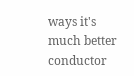ways it's much better conductor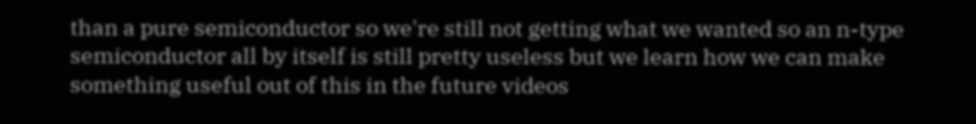than a pure semiconductor so we're still not getting what we wanted so an n-type semiconductor all by itself is still pretty useless but we learn how we can make something useful out of this in the future videos